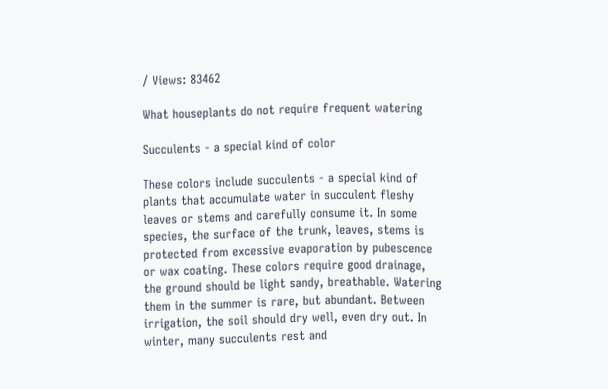/ Views: 83462

What houseplants do not require frequent watering

Succulents - a special kind of color

These colors include succulents - a special kind of plants that accumulate water in succulent fleshy leaves or stems and carefully consume it. In some species, the surface of the trunk, leaves, stems is protected from excessive evaporation by pubescence or wax coating. These colors require good drainage, the ground should be light sandy, breathable. Watering them in the summer is rare, but abundant. Between irrigation, the soil should dry well, even dry out. In winter, many succulents rest and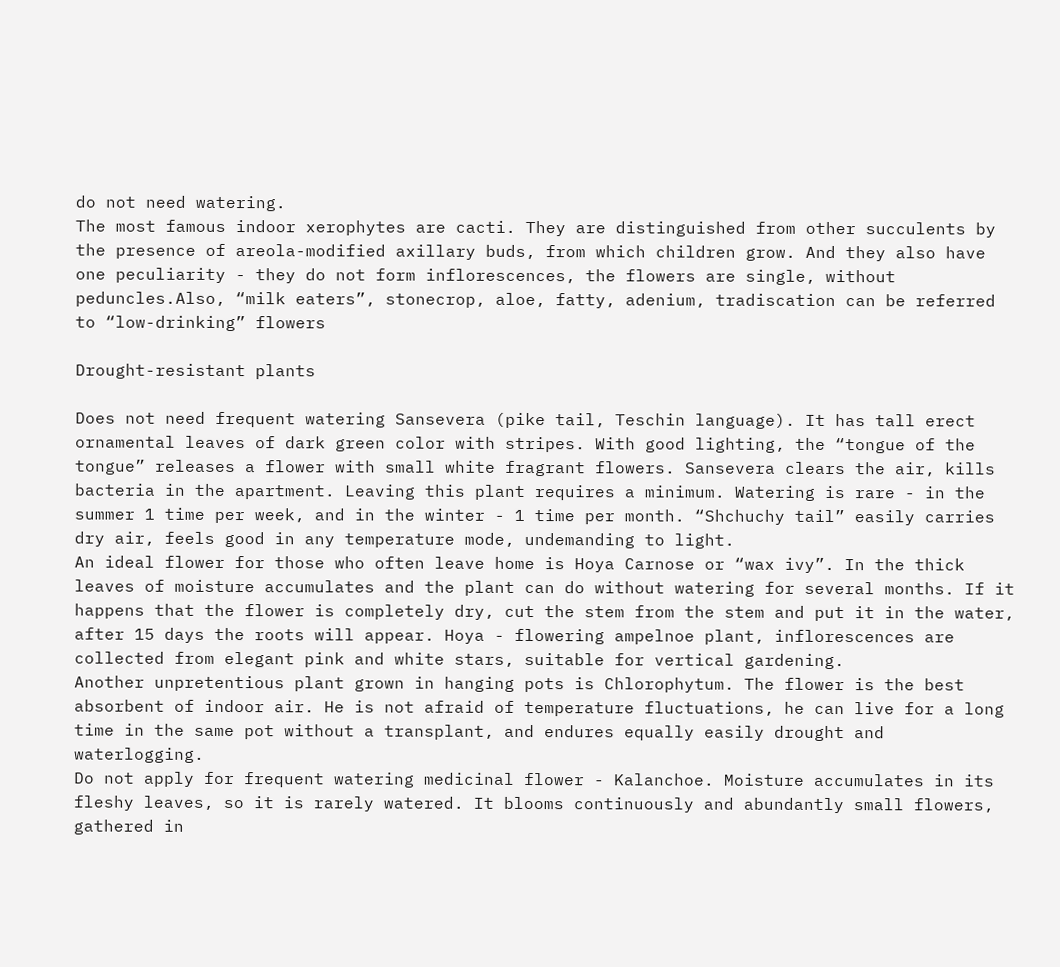do not need watering.
The most famous indoor xerophytes are cacti. They are distinguished from other succulents by the presence of areola-modified axillary buds, from which children grow. And they also have one peculiarity - they do not form inflorescences, the flowers are single, without peduncles.Also, “milk eaters”, stonecrop, aloe, fatty, adenium, tradiscation can be referred to “low-drinking” flowers

Drought-resistant plants

Does not need frequent watering Sansevera (pike tail, Teschin language). It has tall erect ornamental leaves of dark green color with stripes. With good lighting, the “tongue of the tongue” releases a flower with small white fragrant flowers. Sansevera clears the air, kills bacteria in the apartment. Leaving this plant requires a minimum. Watering is rare - in the summer 1 time per week, and in the winter - 1 time per month. “Shchuchy tail” easily carries dry air, feels good in any temperature mode, undemanding to light.
An ideal flower for those who often leave home is Hoya Carnose or “wax ivy”. In the thick leaves of moisture accumulates and the plant can do without watering for several months. If it happens that the flower is completely dry, cut the stem from the stem and put it in the water, after 15 days the roots will appear. Hoya - flowering ampelnoe plant, inflorescences are collected from elegant pink and white stars, suitable for vertical gardening.
Another unpretentious plant grown in hanging pots is Chlorophytum. The flower is the best absorbent of indoor air. He is not afraid of temperature fluctuations, he can live for a long time in the same pot without a transplant, and endures equally easily drought and waterlogging.
Do not apply for frequent watering medicinal flower - Kalanchoe. Moisture accumulates in its fleshy leaves, so it is rarely watered. It blooms continuously and abundantly small flowers, gathered in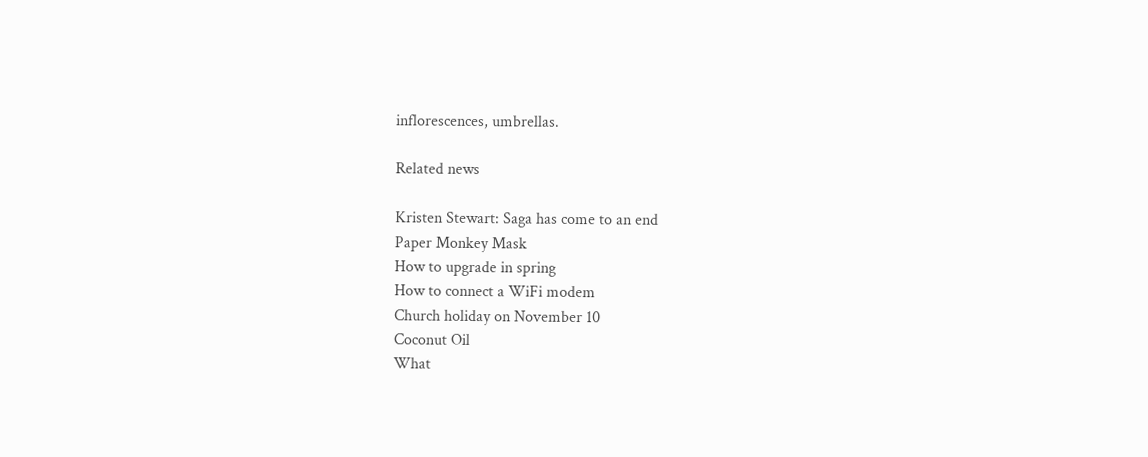inflorescences, umbrellas.

Related news

Kristen Stewart: Saga has come to an end
Paper Monkey Mask
How to upgrade in spring
How to connect a WiFi modem
Church holiday on November 10
Coconut Oil
What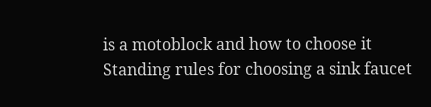is a motoblock and how to choose it
Standing rules for choosing a sink faucet